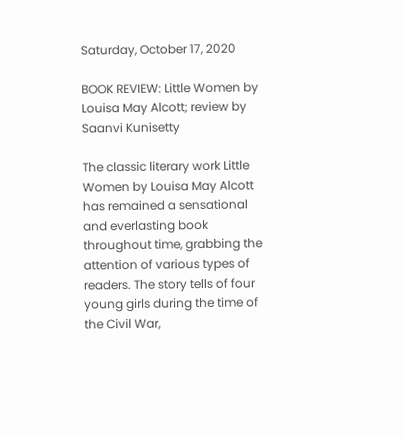Saturday, October 17, 2020

BOOK REVIEW: Little Women by Louisa May Alcott; review by Saanvi Kunisetty

The classic literary work Little Women by Louisa May Alcott has remained a sensational and everlasting book throughout time, grabbing the attention of various types of readers. The story tells of four young girls during the time of the Civil War,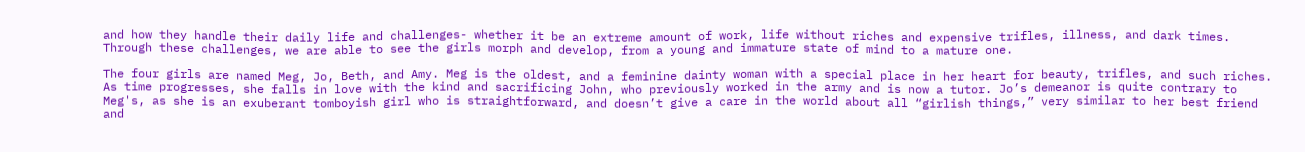and how they handle their daily life and challenges- whether it be an extreme amount of work, life without riches and expensive trifles, illness, and dark times. Through these challenges, we are able to see the girls morph and develop, from a young and immature state of mind to a mature one.

The four girls are named Meg, Jo, Beth, and Amy. Meg is the oldest, and a feminine dainty woman with a special place in her heart for beauty, trifles, and such riches. As time progresses, she falls in love with the kind and sacrificing John, who previously worked in the army and is now a tutor. Jo’s demeanor is quite contrary to Meg's, as she is an exuberant tomboyish girl who is straightforward, and doesn’t give a care in the world about all “girlish things,” very similar to her best friend and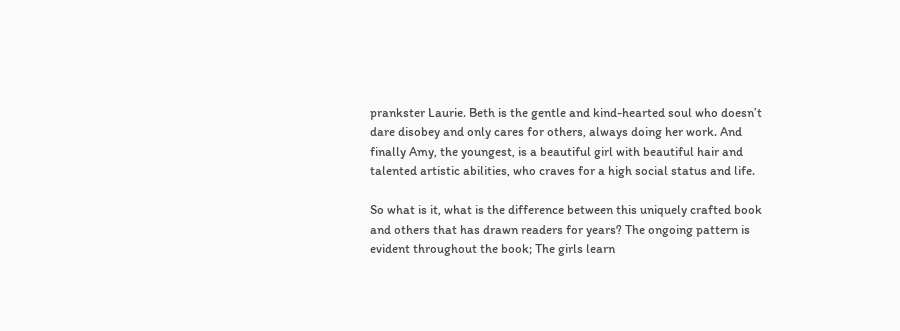prankster Laurie. Beth is the gentle and kind-hearted soul who doesn’t dare disobey and only cares for others, always doing her work. And finally Amy, the youngest, is a beautiful girl with beautiful hair and talented artistic abilities, who craves for a high social status and life.

So what is it, what is the difference between this uniquely crafted book and others that has drawn readers for years? The ongoing pattern is evident throughout the book; The girls learn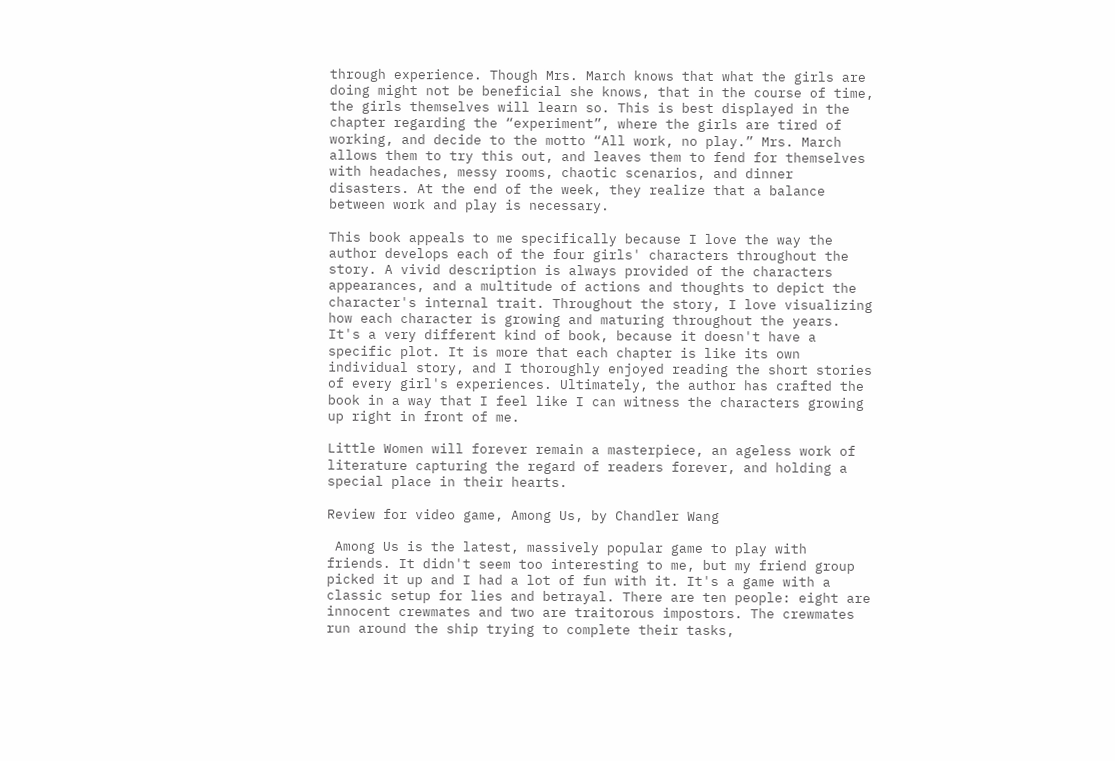through experience. Though Mrs. March knows that what the girls are doing might not be beneficial she knows, that in the course of time, the girls themselves will learn so. This is best displayed in the chapter regarding the “experiment”, where the girls are tired of working, and decide to the motto “All work, no play.” Mrs. March allows them to try this out, and leaves them to fend for themselves with headaches, messy rooms, chaotic scenarios, and dinner disasters. At the end of the week, they realize that a balance between work and play is necessary.

This book appeals to me specifically because I love the way the author develops each of the four girls' characters throughout the story. A vivid description is always provided of the characters appearances, and a multitude of actions and thoughts to depict the character's internal trait. Throughout the story, I love visualizing how each character is growing and maturing throughout the years. It's a very different kind of book, because it doesn't have a specific plot. It is more that each chapter is like its own individual story, and I thoroughly enjoyed reading the short stories of every girl's experiences. Ultimately, the author has crafted the book in a way that I feel like I can witness the characters growing up right in front of me.

Little Women will forever remain a masterpiece, an ageless work of literature capturing the regard of readers forever, and holding a special place in their hearts.

Review for video game, Among Us, by Chandler Wang

 Among Us is the latest, massively popular game to play with friends. It didn't seem too interesting to me, but my friend group picked it up and I had a lot of fun with it. It's a game with a classic setup for lies and betrayal. There are ten people: eight are innocent crewmates and two are traitorous impostors. The crewmates run around the ship trying to complete their tasks,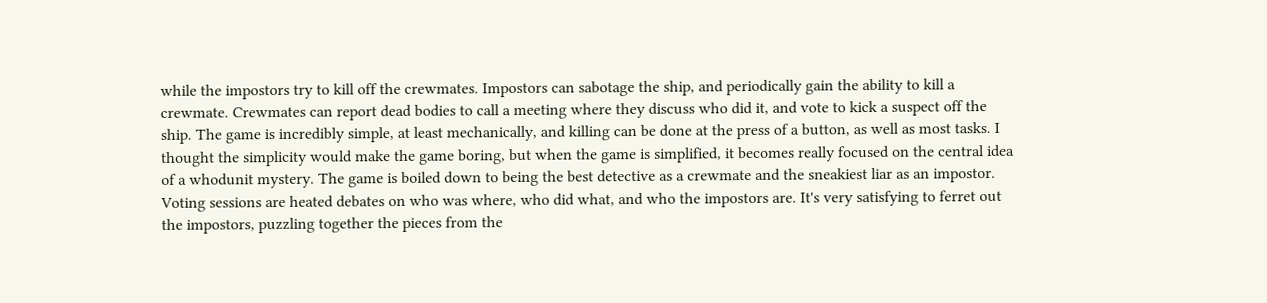while the impostors try to kill off the crewmates. Impostors can sabotage the ship, and periodically gain the ability to kill a crewmate. Crewmates can report dead bodies to call a meeting where they discuss who did it, and vote to kick a suspect off the ship. The game is incredibly simple, at least mechanically, and killing can be done at the press of a button, as well as most tasks. I thought the simplicity would make the game boring, but when the game is simplified, it becomes really focused on the central idea of a whodunit mystery. The game is boiled down to being the best detective as a crewmate and the sneakiest liar as an impostor. Voting sessions are heated debates on who was where, who did what, and who the impostors are. It's very satisfying to ferret out the impostors, puzzling together the pieces from the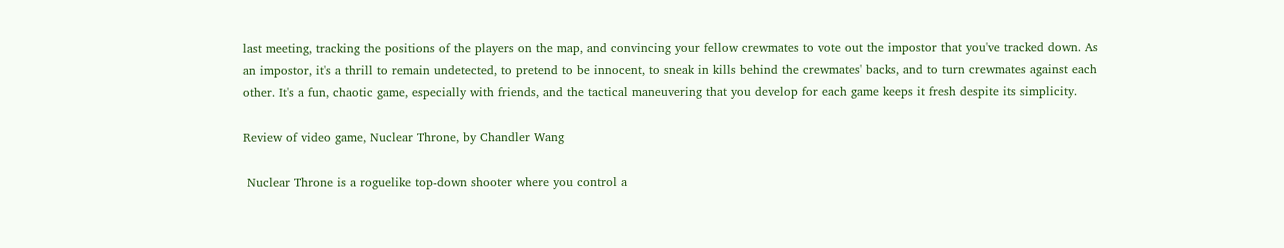last meeting, tracking the positions of the players on the map, and convincing your fellow crewmates to vote out the impostor that you've tracked down. As an impostor, it's a thrill to remain undetected, to pretend to be innocent, to sneak in kills behind the crewmates' backs, and to turn crewmates against each other. It's a fun, chaotic game, especially with friends, and the tactical maneuvering that you develop for each game keeps it fresh despite its simplicity.

Review of video game, Nuclear Throne, by Chandler Wang

 Nuclear Throne is a roguelike top-down shooter where you control a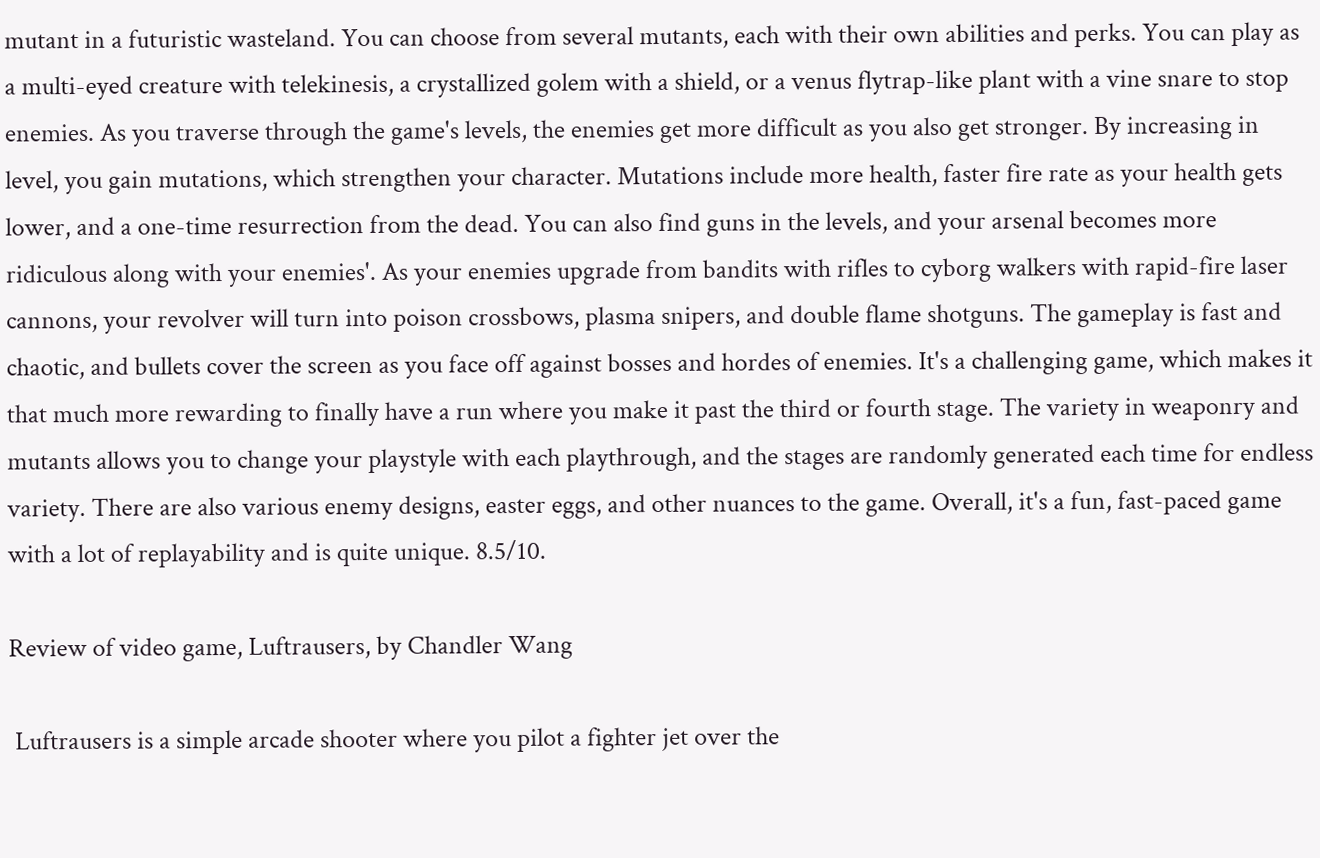mutant in a futuristic wasteland. You can choose from several mutants, each with their own abilities and perks. You can play as a multi-eyed creature with telekinesis, a crystallized golem with a shield, or a venus flytrap-like plant with a vine snare to stop enemies. As you traverse through the game's levels, the enemies get more difficult as you also get stronger. By increasing in level, you gain mutations, which strengthen your character. Mutations include more health, faster fire rate as your health gets lower, and a one-time resurrection from the dead. You can also find guns in the levels, and your arsenal becomes more ridiculous along with your enemies'. As your enemies upgrade from bandits with rifles to cyborg walkers with rapid-fire laser cannons, your revolver will turn into poison crossbows, plasma snipers, and double flame shotguns. The gameplay is fast and chaotic, and bullets cover the screen as you face off against bosses and hordes of enemies. It's a challenging game, which makes it that much more rewarding to finally have a run where you make it past the third or fourth stage. The variety in weaponry and mutants allows you to change your playstyle with each playthrough, and the stages are randomly generated each time for endless variety. There are also various enemy designs, easter eggs, and other nuances to the game. Overall, it's a fun, fast-paced game with a lot of replayability and is quite unique. 8.5/10.

Review of video game, Luftrausers, by Chandler Wang

 Luftrausers is a simple arcade shooter where you pilot a fighter jet over the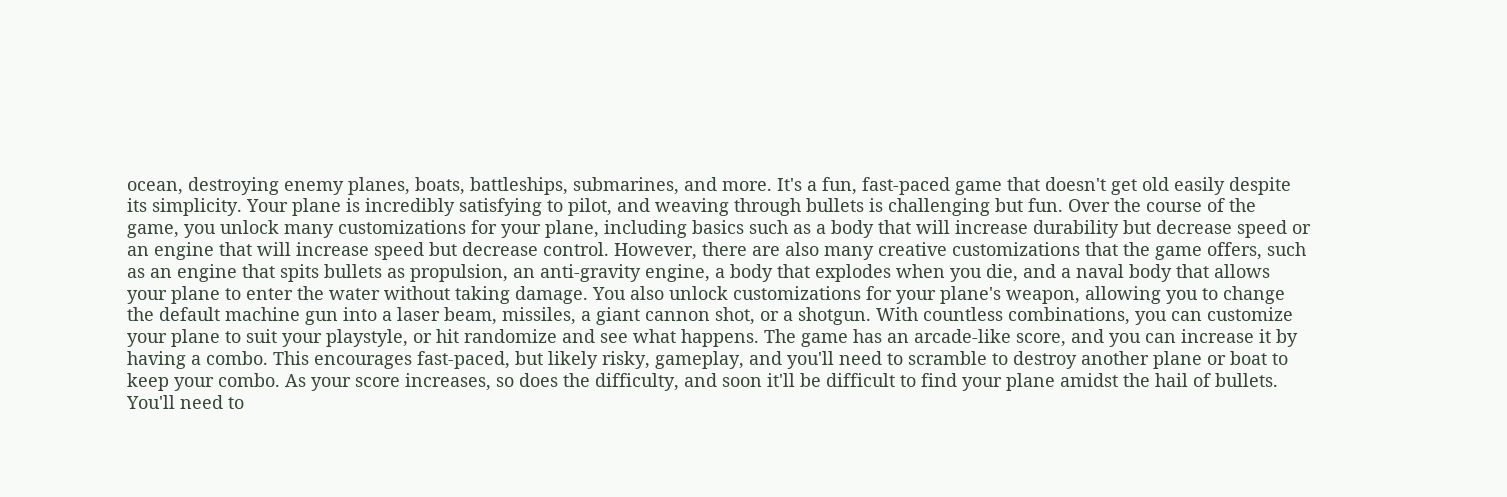ocean, destroying enemy planes, boats, battleships, submarines, and more. It's a fun, fast-paced game that doesn't get old easily despite its simplicity. Your plane is incredibly satisfying to pilot, and weaving through bullets is challenging but fun. Over the course of the game, you unlock many customizations for your plane, including basics such as a body that will increase durability but decrease speed or an engine that will increase speed but decrease control. However, there are also many creative customizations that the game offers, such as an engine that spits bullets as propulsion, an anti-gravity engine, a body that explodes when you die, and a naval body that allows your plane to enter the water without taking damage. You also unlock customizations for your plane's weapon, allowing you to change the default machine gun into a laser beam, missiles, a giant cannon shot, or a shotgun. With countless combinations, you can customize your plane to suit your playstyle, or hit randomize and see what happens. The game has an arcade-like score, and you can increase it by having a combo. This encourages fast-paced, but likely risky, gameplay, and you'll need to scramble to destroy another plane or boat to keep your combo. As your score increases, so does the difficulty, and soon it'll be difficult to find your plane amidst the hail of bullets. You'll need to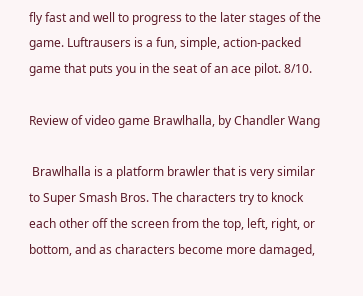fly fast and well to progress to the later stages of the game. Luftrausers is a fun, simple, action-packed game that puts you in the seat of an ace pilot. 8/10.

Review of video game Brawlhalla, by Chandler Wang

 Brawlhalla is a platform brawler that is very similar to Super Smash Bros. The characters try to knock each other off the screen from the top, left, right, or bottom, and as characters become more damaged,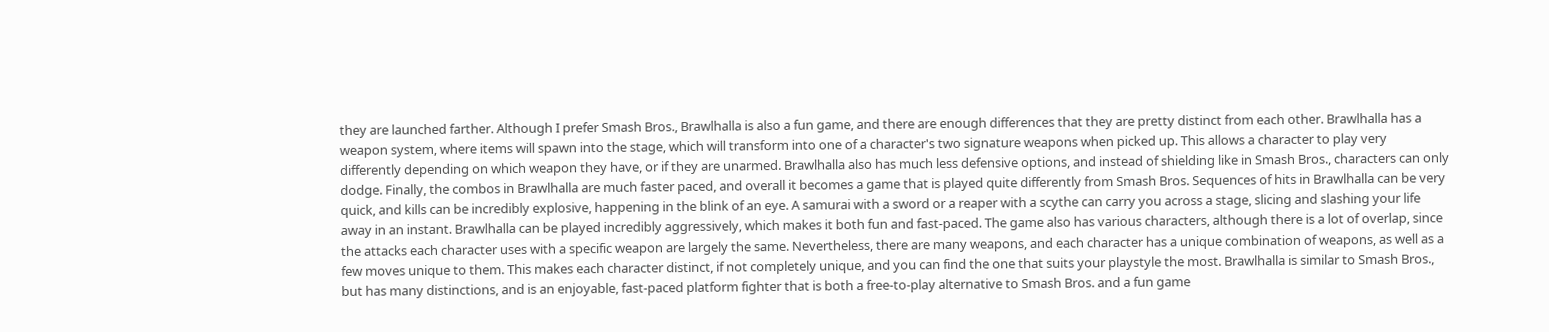they are launched farther. Although I prefer Smash Bros., Brawlhalla is also a fun game, and there are enough differences that they are pretty distinct from each other. Brawlhalla has a weapon system, where items will spawn into the stage, which will transform into one of a character's two signature weapons when picked up. This allows a character to play very differently depending on which weapon they have, or if they are unarmed. Brawlhalla also has much less defensive options, and instead of shielding like in Smash Bros., characters can only dodge. Finally, the combos in Brawlhalla are much faster paced, and overall it becomes a game that is played quite differently from Smash Bros. Sequences of hits in Brawlhalla can be very quick, and kills can be incredibly explosive, happening in the blink of an eye. A samurai with a sword or a reaper with a scythe can carry you across a stage, slicing and slashing your life away in an instant. Brawlhalla can be played incredibly aggressively, which makes it both fun and fast-paced. The game also has various characters, although there is a lot of overlap, since the attacks each character uses with a specific weapon are largely the same. Nevertheless, there are many weapons, and each character has a unique combination of weapons, as well as a few moves unique to them. This makes each character distinct, if not completely unique, and you can find the one that suits your playstyle the most. Brawlhalla is similar to Smash Bros., but has many distinctions, and is an enjoyable, fast-paced platform fighter that is both a free-to-play alternative to Smash Bros. and a fun game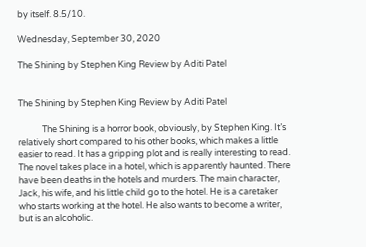by itself. 8.5/10.

Wednesday, September 30, 2020

The Shining by Stephen King Review by Aditi Patel


The Shining by Stephen King Review by Aditi Patel

            The Shining is a horror book, obviously, by Stephen King. It’s relatively short compared to his other books, which makes a little easier to read. It has a gripping plot and is really interesting to read. The novel takes place in a hotel, which is apparently haunted. There have been deaths in the hotels and murders. The main character, Jack, his wife, and his little child go to the hotel. He is a caretaker who starts working at the hotel. He also wants to become a writer, but is an alcoholic.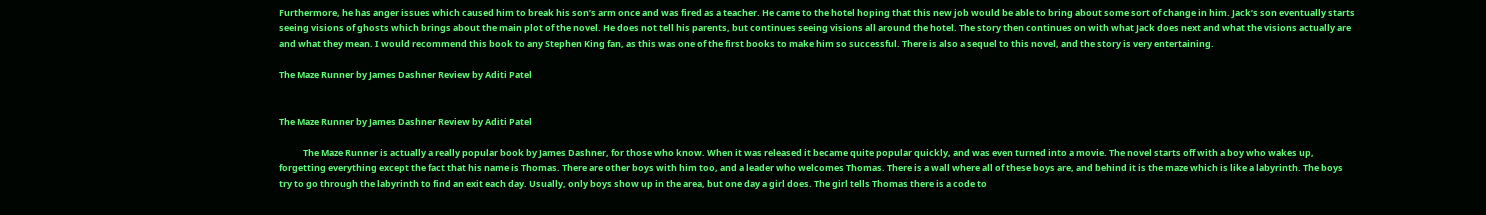Furthermore, he has anger issues which caused him to break his son’s arm once and was fired as a teacher. He came to the hotel hoping that this new job would be able to bring about some sort of change in him. Jack’s son eventually starts seeing visions of ghosts which brings about the main plot of the novel. He does not tell his parents, but continues seeing visions all around the hotel. The story then continues on with what Jack does next and what the visions actually are and what they mean. I would recommend this book to any Stephen King fan, as this was one of the first books to make him so successful. There is also a sequel to this novel, and the story is very entertaining.

The Maze Runner by James Dashner Review by Aditi Patel


The Maze Runner by James Dashner Review by Aditi Patel

            The Maze Runner is actually a really popular book by James Dashner, for those who know. When it was released it became quite popular quickly, and was even turned into a movie. The novel starts off with a boy who wakes up, forgetting everything except the fact that his name is Thomas. There are other boys with him too, and a leader who welcomes Thomas. There is a wall where all of these boys are, and behind it is the maze which is like a labyrinth. The boys try to go through the labyrinth to find an exit each day. Usually, only boys show up in the area, but one day a girl does. The girl tells Thomas there is a code to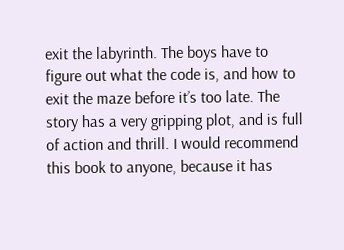exit the labyrinth. The boys have to figure out what the code is, and how to exit the maze before it’s too late. The story has a very gripping plot, and is full of action and thrill. I would recommend this book to anyone, because it has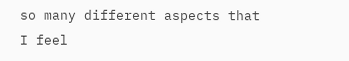so many different aspects that I feel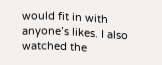would fit in with anyone’s likes. I also watched the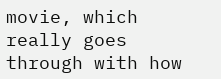movie, which really goes through with how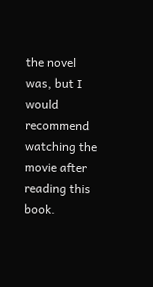the novel was, but I would recommend watching the movie after reading this book.